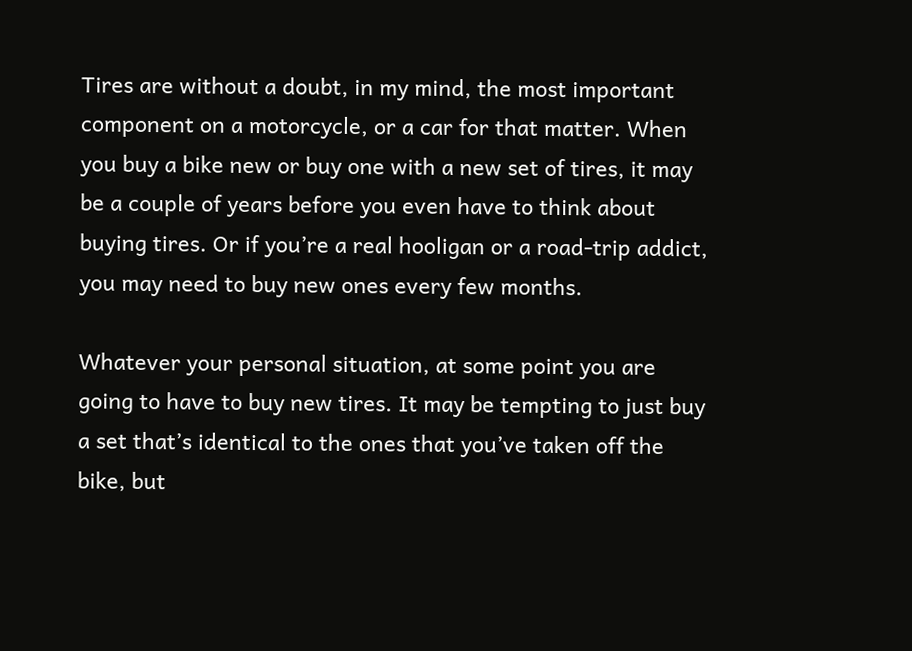Tires are without a doubt, in my mind, the most important component on a motorcycle, or a car for that matter. When you buy a bike new or buy one with a new set of tires, it may be a couple of years before you even have to think about buying tires. Or if you’re a real hooligan or a road-trip addict, you may need to buy new ones every few months.

Whatever your personal situation, at some point you are going to have to buy new tires. It may be tempting to just buy a set that’s identical to the ones that you’ve taken off the bike, but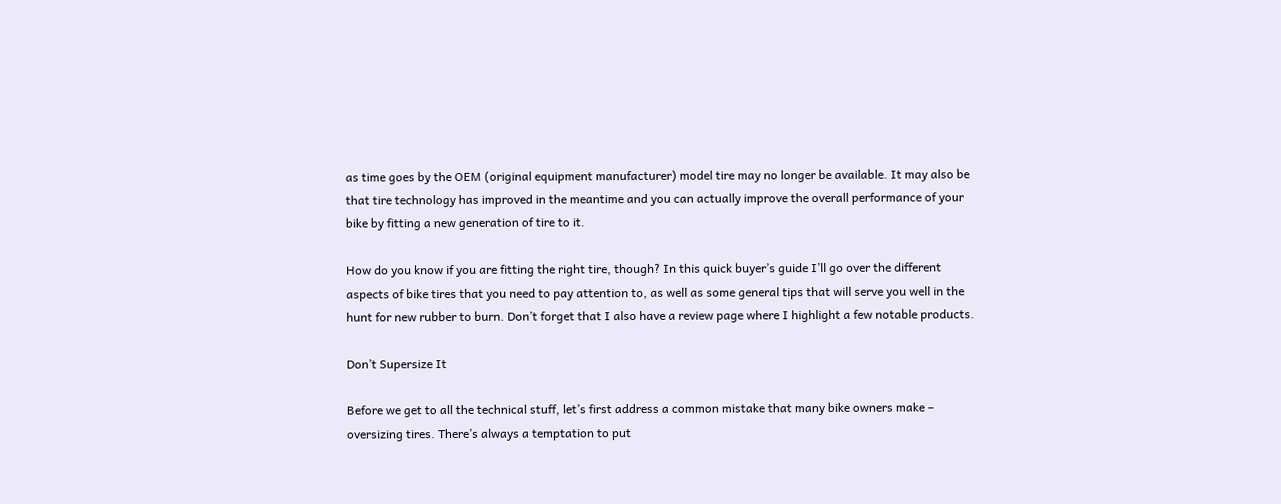as time goes by the OEM (original equipment manufacturer) model tire may no longer be available. It may also be that tire technology has improved in the meantime and you can actually improve the overall performance of your bike by fitting a new generation of tire to it.

How do you know if you are fitting the right tire, though? In this quick buyer’s guide I’ll go over the different aspects of bike tires that you need to pay attention to, as well as some general tips that will serve you well in the hunt for new rubber to burn. Don’t forget that I also have a review page where I highlight a few notable products.

Don’t Supersize It

Before we get to all the technical stuff, let’s first address a common mistake that many bike owners make – oversizing tires. There’s always a temptation to put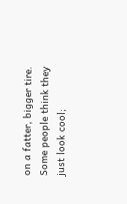on a fatter, bigger tire. Some people think they just look cool;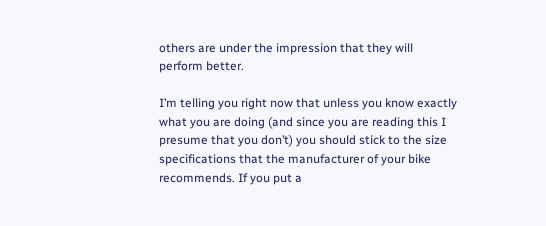others are under the impression that they will perform better.

I’m telling you right now that unless you know exactly what you are doing (and since you are reading this I presume that you don’t) you should stick to the size specifications that the manufacturer of your bike recommends. If you put a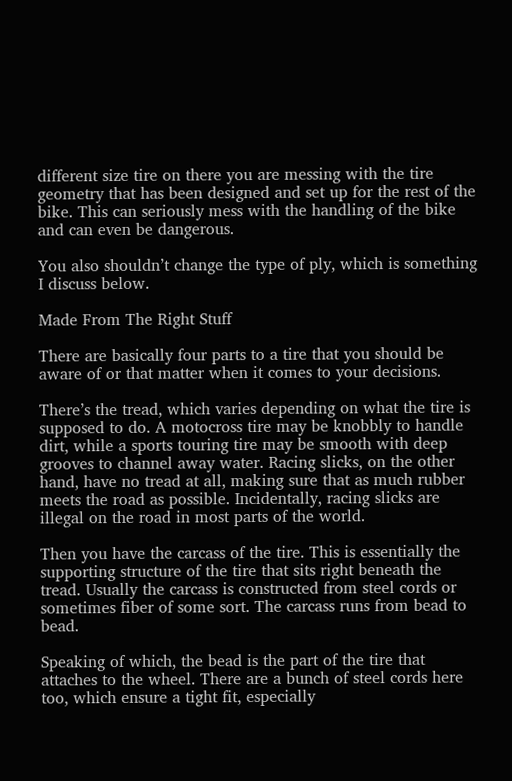different size tire on there you are messing with the tire geometry that has been designed and set up for the rest of the bike. This can seriously mess with the handling of the bike and can even be dangerous.

You also shouldn’t change the type of ply, which is something I discuss below.

Made From The Right Stuff

There are basically four parts to a tire that you should be aware of or that matter when it comes to your decisions.

There’s the tread, which varies depending on what the tire is supposed to do. A motocross tire may be knobbly to handle dirt, while a sports touring tire may be smooth with deep grooves to channel away water. Racing slicks, on the other hand, have no tread at all, making sure that as much rubber meets the road as possible. Incidentally, racing slicks are illegal on the road in most parts of the world.

Then you have the carcass of the tire. This is essentially the supporting structure of the tire that sits right beneath the tread. Usually the carcass is constructed from steel cords or sometimes fiber of some sort. The carcass runs from bead to bead.

Speaking of which, the bead is the part of the tire that attaches to the wheel. There are a bunch of steel cords here too, which ensure a tight fit, especially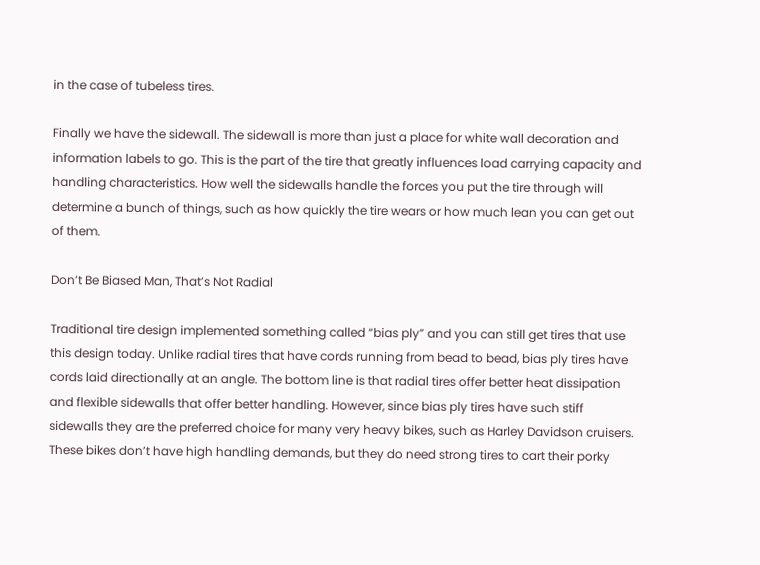in the case of tubeless tires.

Finally we have the sidewall. The sidewall is more than just a place for white wall decoration and information labels to go. This is the part of the tire that greatly influences load carrying capacity and handling characteristics. How well the sidewalls handle the forces you put the tire through will determine a bunch of things, such as how quickly the tire wears or how much lean you can get out of them.

Don’t Be Biased Man, That’s Not Radial

Traditional tire design implemented something called “bias ply” and you can still get tires that use this design today. Unlike radial tires that have cords running from bead to bead, bias ply tires have cords laid directionally at an angle. The bottom line is that radial tires offer better heat dissipation and flexible sidewalls that offer better handling. However, since bias ply tires have such stiff sidewalls they are the preferred choice for many very heavy bikes, such as Harley Davidson cruisers. These bikes don’t have high handling demands, but they do need strong tires to cart their porky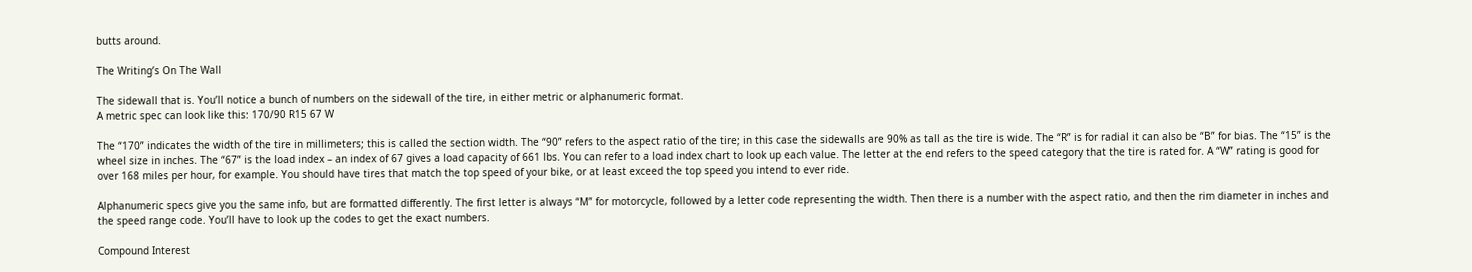butts around.

The Writing’s On The Wall

The sidewall that is. You’ll notice a bunch of numbers on the sidewall of the tire, in either metric or alphanumeric format.
A metric spec can look like this: 170/90 R15 67 W

The “170” indicates the width of the tire in millimeters; this is called the section width. The “90” refers to the aspect ratio of the tire; in this case the sidewalls are 90% as tall as the tire is wide. The “R” is for radial it can also be “B” for bias. The “15” is the wheel size in inches. The “67” is the load index – an index of 67 gives a load capacity of 661 lbs. You can refer to a load index chart to look up each value. The letter at the end refers to the speed category that the tire is rated for. A “W” rating is good for over 168 miles per hour, for example. You should have tires that match the top speed of your bike, or at least exceed the top speed you intend to ever ride.

Alphanumeric specs give you the same info, but are formatted differently. The first letter is always “M” for motorcycle, followed by a letter code representing the width. Then there is a number with the aspect ratio, and then the rim diameter in inches and the speed range code. You’ll have to look up the codes to get the exact numbers.

Compound Interest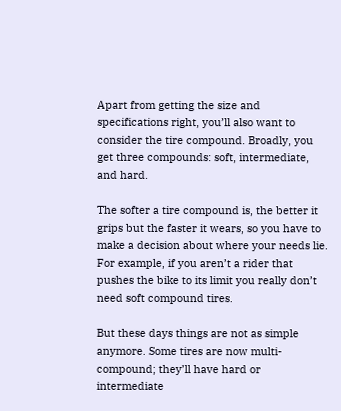Apart from getting the size and specifications right, you’ll also want to consider the tire compound. Broadly, you get three compounds: soft, intermediate, and hard.

The softer a tire compound is, the better it grips but the faster it wears, so you have to make a decision about where your needs lie. For example, if you aren’t a rider that pushes the bike to its limit you really don’t need soft compound tires.

But these days things are not as simple anymore. Some tires are now multi-compound; they’ll have hard or intermediate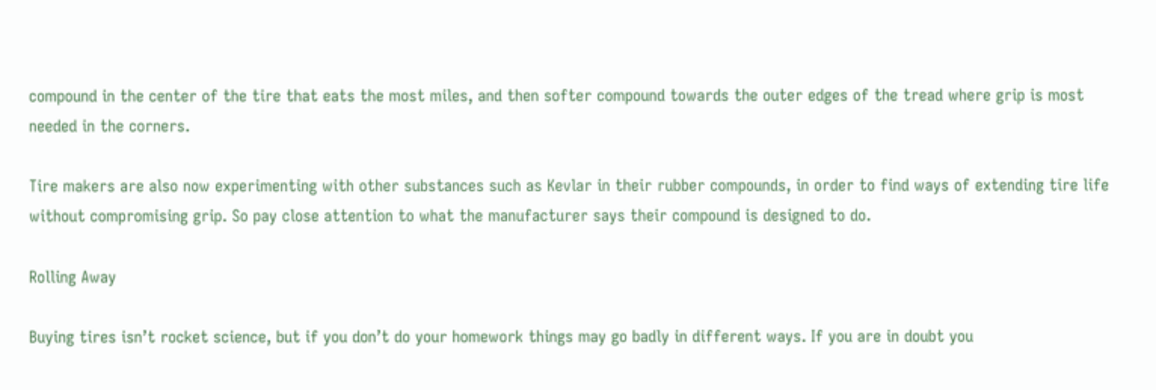compound in the center of the tire that eats the most miles, and then softer compound towards the outer edges of the tread where grip is most needed in the corners.

Tire makers are also now experimenting with other substances such as Kevlar in their rubber compounds, in order to find ways of extending tire life without compromising grip. So pay close attention to what the manufacturer says their compound is designed to do.

Rolling Away

Buying tires isn’t rocket science, but if you don’t do your homework things may go badly in different ways. If you are in doubt you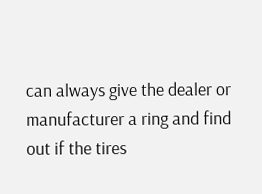can always give the dealer or manufacturer a ring and find out if the tires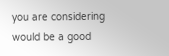you are considering would be a good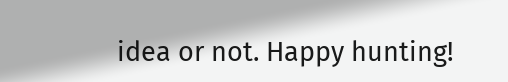idea or not. Happy hunting!